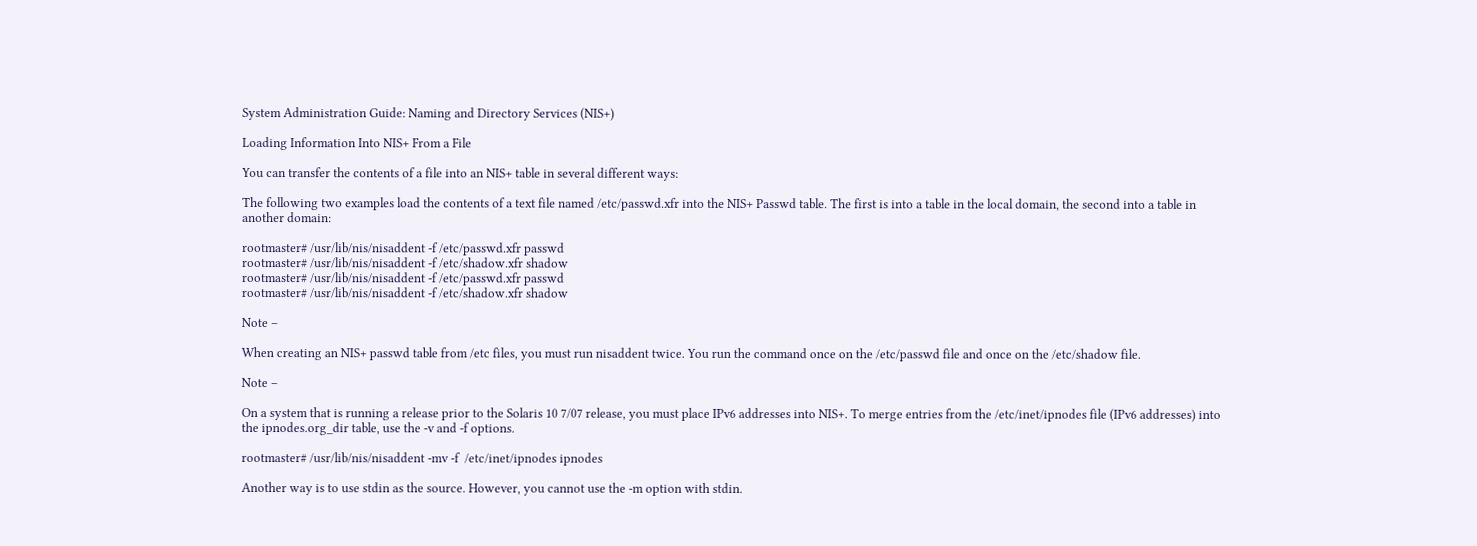System Administration Guide: Naming and Directory Services (NIS+)

Loading Information Into NIS+ From a File

You can transfer the contents of a file into an NIS+ table in several different ways:

The following two examples load the contents of a text file named /etc/passwd.xfr into the NIS+ Passwd table. The first is into a table in the local domain, the second into a table in another domain:

rootmaster# /usr/lib/nis/nisaddent -f /etc/passwd.xfr passwd
rootmaster# /usr/lib/nis/nisaddent -f /etc/shadow.xfr shadow
rootmaster# /usr/lib/nis/nisaddent -f /etc/passwd.xfr passwd
rootmaster# /usr/lib/nis/nisaddent -f /etc/shadow.xfr shadow

Note –

When creating an NIS+ passwd table from /etc files, you must run nisaddent twice. You run the command once on the /etc/passwd file and once on the /etc/shadow file.

Note –

On a system that is running a release prior to the Solaris 10 7/07 release, you must place IPv6 addresses into NIS+. To merge entries from the /etc/inet/ipnodes file (IPv6 addresses) into the ipnodes.org_dir table, use the -v and -f options.

rootmaster# /usr/lib/nis/nisaddent -mv -f  /etc/inet/ipnodes ipnodes

Another way is to use stdin as the source. However, you cannot use the -m option with stdin.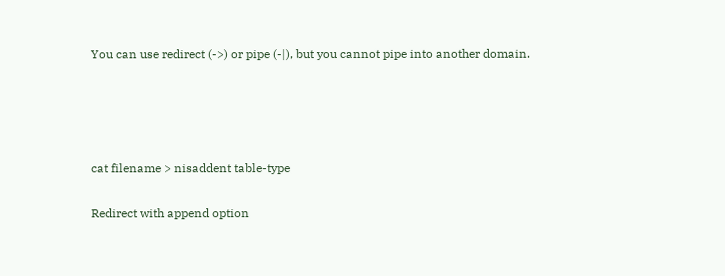You can use redirect (->) or pipe (-|), but you cannot pipe into another domain.




cat filename > nisaddent table-type

Redirect with append option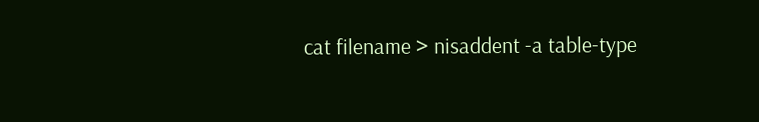cat filename > nisaddent -a table-type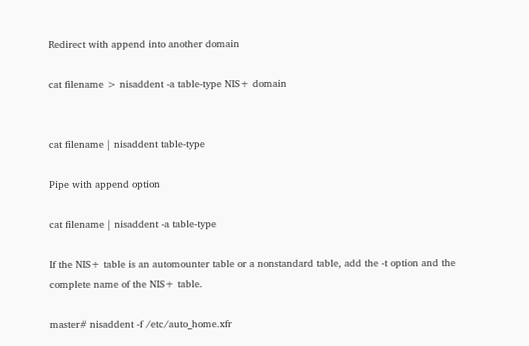Redirect with append into another domain

cat filename > nisaddent -a table-type NIS+ domain


cat filename | nisaddent table-type

Pipe with append option

cat filename | nisaddent -a table-type

If the NIS+ table is an automounter table or a nonstandard table, add the -t option and the complete name of the NIS+ table.

master# nisaddent -f /etc/auto_home.xfr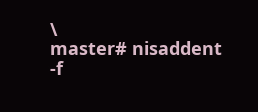\
master# nisaddent -f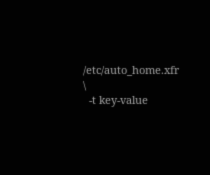/etc/auto_home.xfr \
  -t key-value